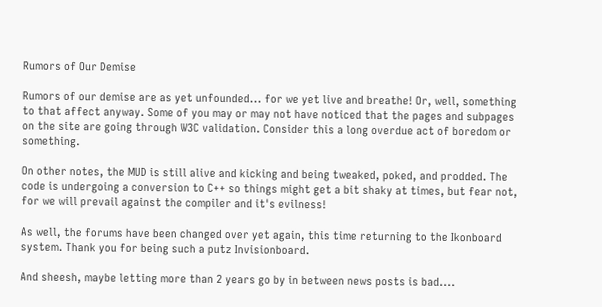Rumors of Our Demise

Rumors of our demise are as yet unfounded... for we yet live and breathe! Or, well, something to that affect anyway. Some of you may or may not have noticed that the pages and subpages on the site are going through W3C validation. Consider this a long overdue act of boredom or something.

On other notes, the MUD is still alive and kicking and being tweaked, poked, and prodded. The code is undergoing a conversion to C++ so things might get a bit shaky at times, but fear not, for we will prevail against the compiler and it's evilness!

As well, the forums have been changed over yet again, this time returning to the Ikonboard system. Thank you for being such a putz Invisionboard.

And sheesh, maybe letting more than 2 years go by in between news posts is bad....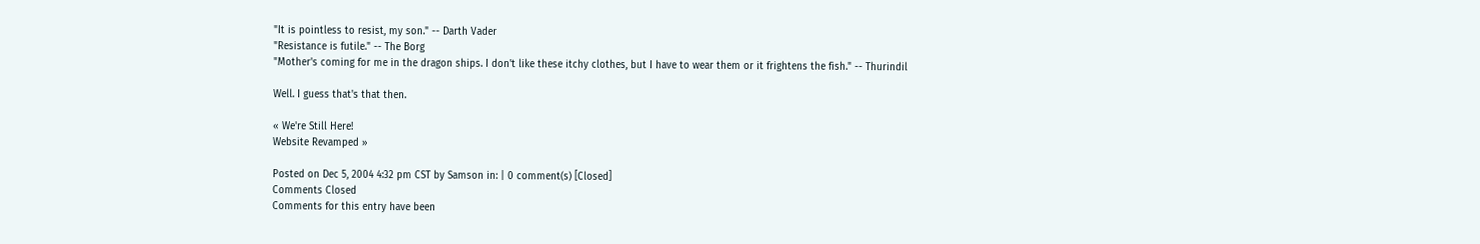"It is pointless to resist, my son." -- Darth Vader
"Resistance is futile." -- The Borg
"Mother's coming for me in the dragon ships. I don't like these itchy clothes, but I have to wear them or it frightens the fish." -- Thurindil

Well. I guess that's that then.

« We're Still Here!
Website Revamped »

Posted on Dec 5, 2004 4:32 pm CST by Samson in: | 0 comment(s) [Closed]
Comments Closed
Comments for this entry have been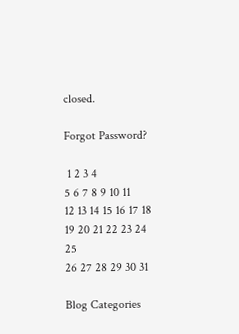closed.

Forgot Password?

 1 2 3 4
5 6 7 8 9 10 11
12 13 14 15 16 17 18
19 20 21 22 23 24 25
26 27 28 29 30 31

Blog Categories